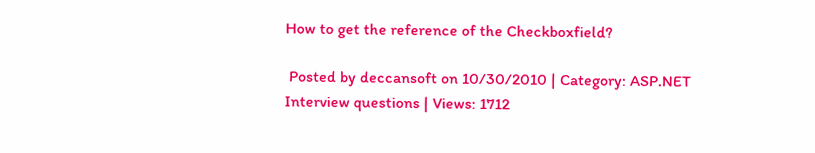How to get the reference of the Checkboxfield?

 Posted by deccansoft on 10/30/2010 | Category: ASP.NET Interview questions | Views: 1712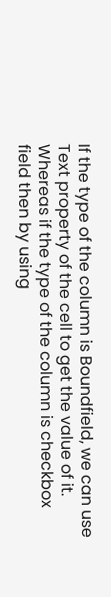If the type of the column is Boundfield, we can use Text property of the cell to get the value of it. Whereas if the type of the column is checkbox field then by using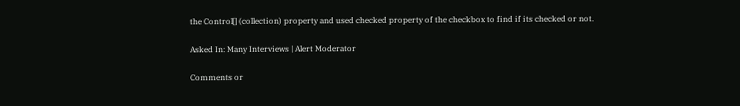the Control[] (collection) property and used checked property of the checkbox to find if its checked or not.

Asked In: Many Interviews | Alert Moderator

Comments or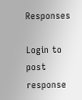Responses

Login to post response